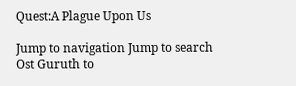Quest:A Plague Upon Us

Jump to navigation Jump to search
Ost Guruth to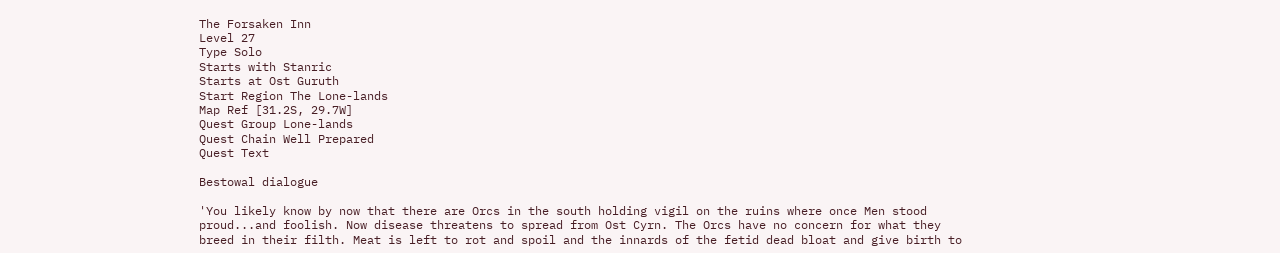The Forsaken Inn
Level 27
Type Solo
Starts with Stanric
Starts at Ost Guruth
Start Region The Lone-lands
Map Ref [31.2S, 29.7W]
Quest Group Lone-lands
Quest Chain Well Prepared
Quest Text

Bestowal dialogue

'You likely know by now that there are Orcs in the south holding vigil on the ruins where once Men stood proud...and foolish. Now disease threatens to spread from Ost Cyrn. The Orcs have no concern for what they breed in their filth. Meat is left to rot and spoil and the innards of the fetid dead bloat and give birth to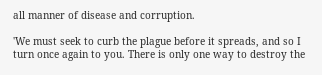all manner of disease and corruption.

'We must seek to curb the plague before it spreads, and so I turn once again to you. There is only one way to destroy the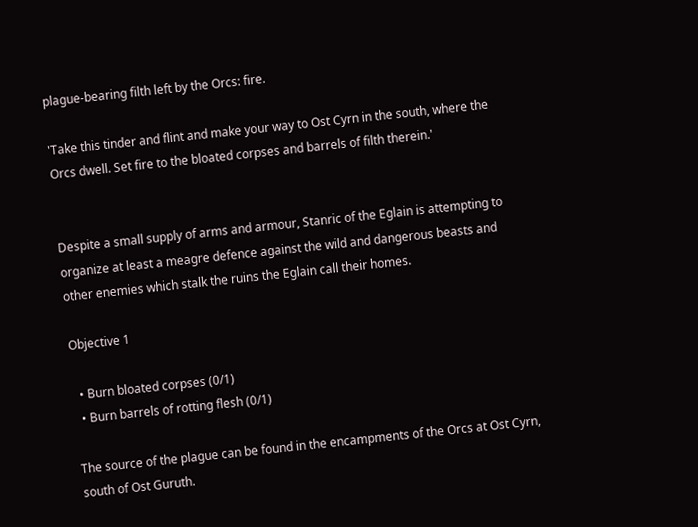plague-bearing filth left by the Orcs: fire.

'Take this tinder and flint and make your way to Ost Cyrn in the south, where the Orcs dwell. Set fire to the bloated corpses and barrels of filth therein.'


Despite a small supply of arms and armour, Stanric of the Eglain is attempting to organize at least a meagre defence against the wild and dangerous beasts and other enemies which stalk the ruins the Eglain call their homes.

Objective 1

  • Burn bloated corpses (0/1)
  • Burn barrels of rotting flesh (0/1)

The source of the plague can be found in the encampments of the Orcs at Ost Cyrn, south of Ost Guruth.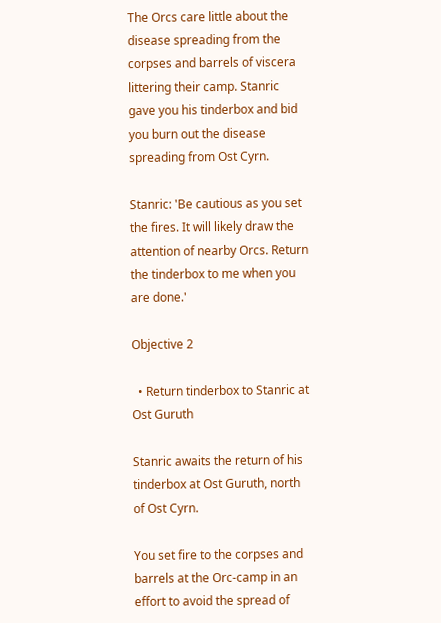The Orcs care little about the disease spreading from the corpses and barrels of viscera littering their camp. Stanric gave you his tinderbox and bid you burn out the disease spreading from Ost Cyrn.

Stanric: 'Be cautious as you set the fires. It will likely draw the attention of nearby Orcs. Return the tinderbox to me when you are done.'

Objective 2

  • Return tinderbox to Stanric at Ost Guruth

Stanric awaits the return of his tinderbox at Ost Guruth, north of Ost Cyrn.

You set fire to the corpses and barrels at the Orc-camp in an effort to avoid the spread of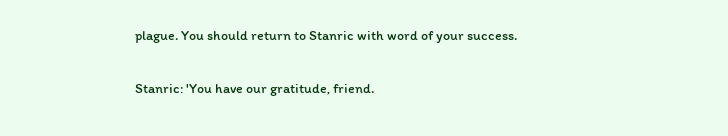plague. You should return to Stanric with word of your success.

Stanric: 'You have our gratitude, friend.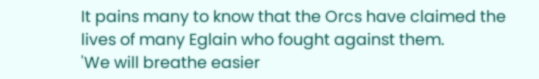It pains many to know that the Orcs have claimed the lives of many Eglain who fought against them.
'We will breathe easier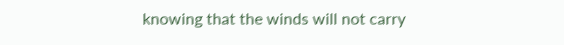knowing that the winds will not carry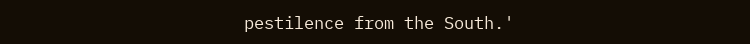pestilence from the South.'